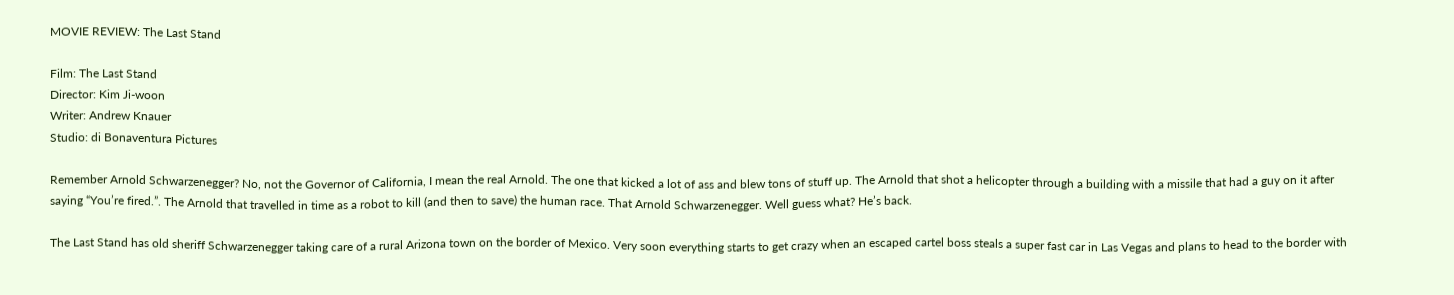MOVIE REVIEW: The Last Stand

Film: The Last Stand
Director: Kim Ji-woon
Writer: Andrew Knauer
Studio: di Bonaventura Pictures

Remember Arnold Schwarzenegger? No, not the Governor of California, I mean the real Arnold. The one that kicked a lot of ass and blew tons of stuff up. The Arnold that shot a helicopter through a building with a missile that had a guy on it after saying “You’re fired.”. The Arnold that travelled in time as a robot to kill (and then to save) the human race. That Arnold Schwarzenegger. Well guess what? He’s back.

The Last Stand has old sheriff Schwarzenegger taking care of a rural Arizona town on the border of Mexico. Very soon everything starts to get crazy when an escaped cartel boss steals a super fast car in Las Vegas and plans to head to the border with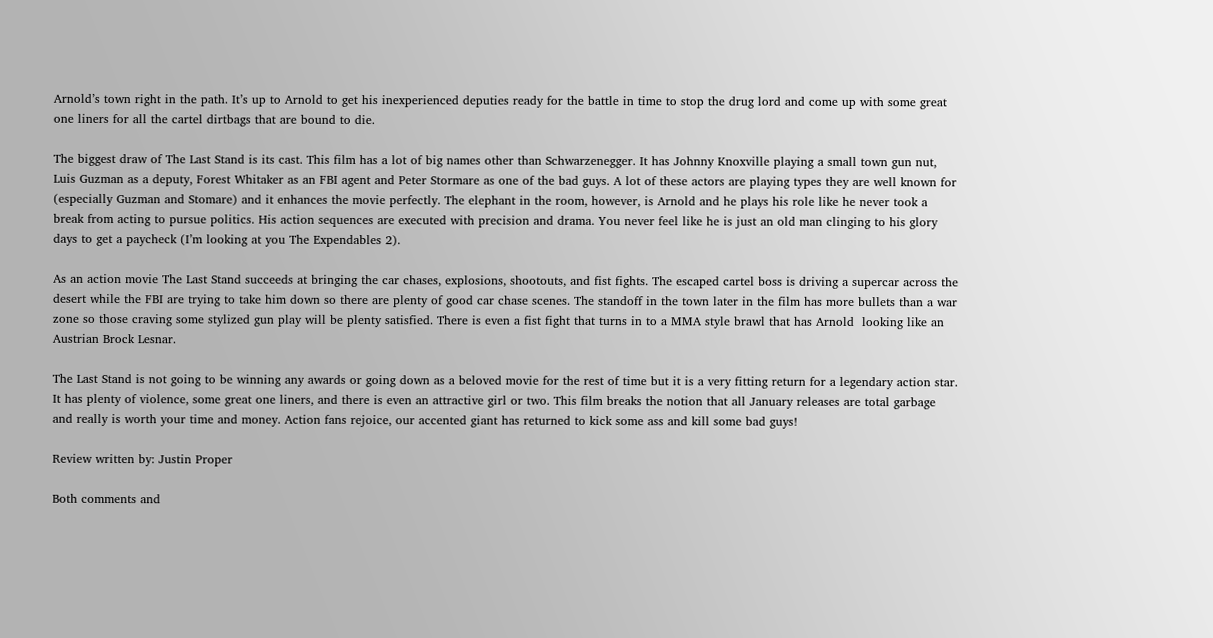Arnold’s town right in the path. It’s up to Arnold to get his inexperienced deputies ready for the battle in time to stop the drug lord and come up with some great one liners for all the cartel dirtbags that are bound to die.

The biggest draw of The Last Stand is its cast. This film has a lot of big names other than Schwarzenegger. It has Johnny Knoxville playing a small town gun nut, Luis Guzman as a deputy, Forest Whitaker as an FBI agent and Peter Stormare as one of the bad guys. A lot of these actors are playing types they are well known for (especially Guzman and Stomare) and it enhances the movie perfectly. The elephant in the room, however, is Arnold and he plays his role like he never took a break from acting to pursue politics. His action sequences are executed with precision and drama. You never feel like he is just an old man clinging to his glory days to get a paycheck (I’m looking at you The Expendables 2).

As an action movie The Last Stand succeeds at bringing the car chases, explosions, shootouts, and fist fights. The escaped cartel boss is driving a supercar across the desert while the FBI are trying to take him down so there are plenty of good car chase scenes. The standoff in the town later in the film has more bullets than a war zone so those craving some stylized gun play will be plenty satisfied. There is even a fist fight that turns in to a MMA style brawl that has Arnold  looking like an Austrian Brock Lesnar.

The Last Stand is not going to be winning any awards or going down as a beloved movie for the rest of time but it is a very fitting return for a legendary action star. It has plenty of violence, some great one liners, and there is even an attractive girl or two. This film breaks the notion that all January releases are total garbage and really is worth your time and money. Action fans rejoice, our accented giant has returned to kick some ass and kill some bad guys!

Review written by: Justin Proper

Both comments and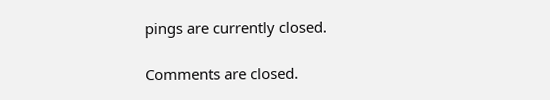pings are currently closed.

Comments are closed.